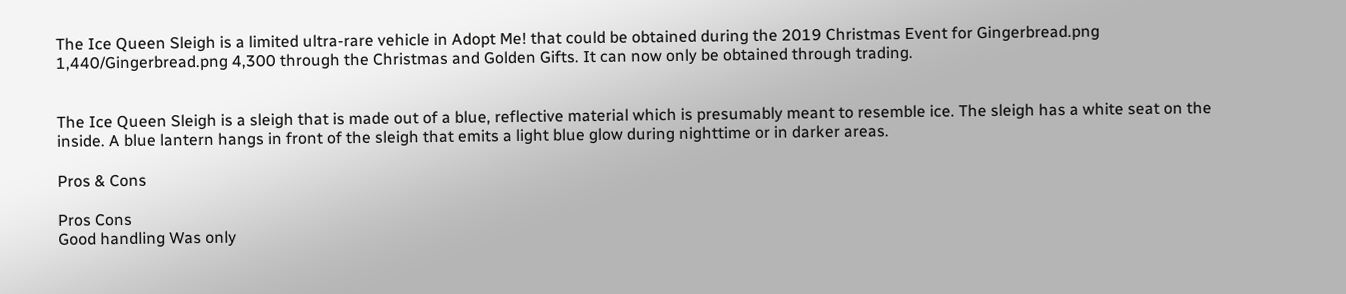The Ice Queen Sleigh is a limited ultra-rare vehicle in Adopt Me! that could be obtained during the 2019 Christmas Event for Gingerbread.png 1,440/Gingerbread.png 4,300 through the Christmas and Golden Gifts. It can now only be obtained through trading.


The Ice Queen Sleigh is a sleigh that is made out of a blue, reflective material which is presumably meant to resemble ice. The sleigh has a white seat on the inside. A blue lantern hangs in front of the sleigh that emits a light blue glow during nighttime or in darker areas.

Pros & Cons

Pros Cons
Good handling Was only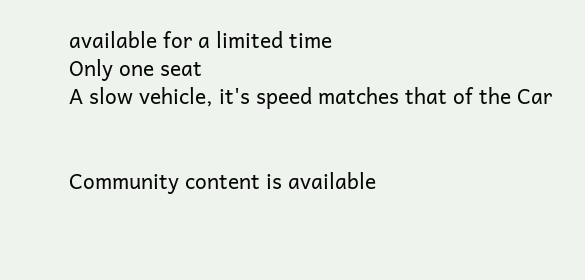available for a limited time
Only one seat
A slow vehicle, it's speed matches that of the Car


Community content is available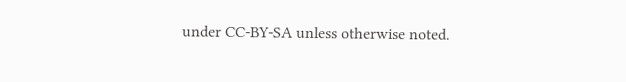under CC-BY-SA unless otherwise noted.